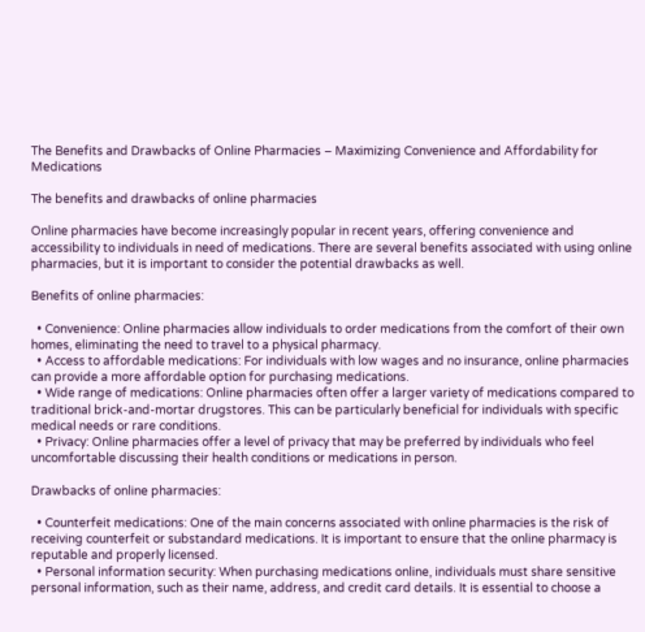The Benefits and Drawbacks of Online Pharmacies – Maximizing Convenience and Affordability for Medications

The benefits and drawbacks of online pharmacies

Online pharmacies have become increasingly popular in recent years, offering convenience and accessibility to individuals in need of medications. There are several benefits associated with using online pharmacies, but it is important to consider the potential drawbacks as well.

Benefits of online pharmacies:

  • Convenience: Online pharmacies allow individuals to order medications from the comfort of their own homes, eliminating the need to travel to a physical pharmacy.
  • Access to affordable medications: For individuals with low wages and no insurance, online pharmacies can provide a more affordable option for purchasing medications.
  • Wide range of medications: Online pharmacies often offer a larger variety of medications compared to traditional brick-and-mortar drugstores. This can be particularly beneficial for individuals with specific medical needs or rare conditions.
  • Privacy: Online pharmacies offer a level of privacy that may be preferred by individuals who feel uncomfortable discussing their health conditions or medications in person.

Drawbacks of online pharmacies:

  • Counterfeit medications: One of the main concerns associated with online pharmacies is the risk of receiving counterfeit or substandard medications. It is important to ensure that the online pharmacy is reputable and properly licensed.
  • Personal information security: When purchasing medications online, individuals must share sensitive personal information, such as their name, address, and credit card details. It is essential to choose a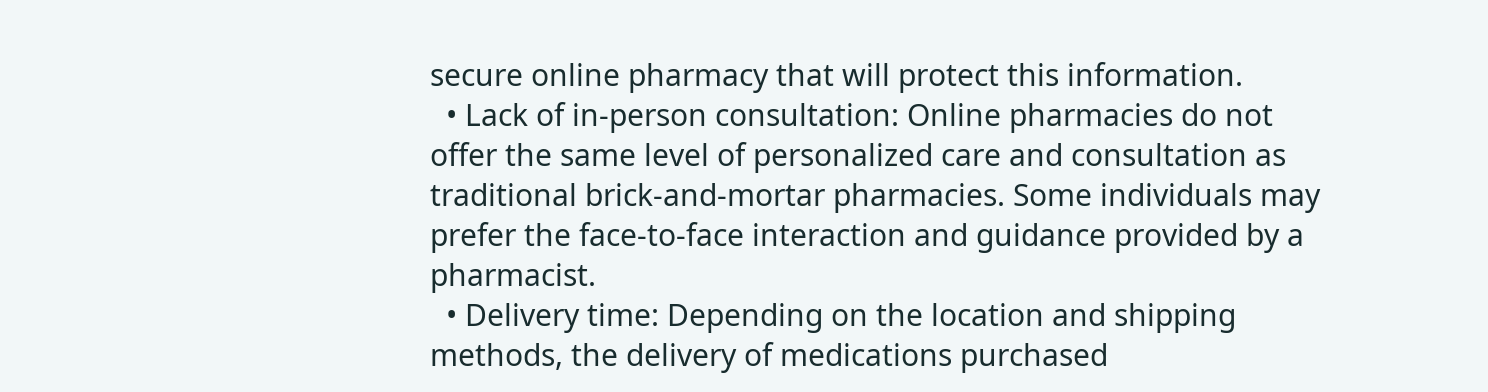secure online pharmacy that will protect this information.
  • Lack of in-person consultation: Online pharmacies do not offer the same level of personalized care and consultation as traditional brick-and-mortar pharmacies. Some individuals may prefer the face-to-face interaction and guidance provided by a pharmacist.
  • Delivery time: Depending on the location and shipping methods, the delivery of medications purchased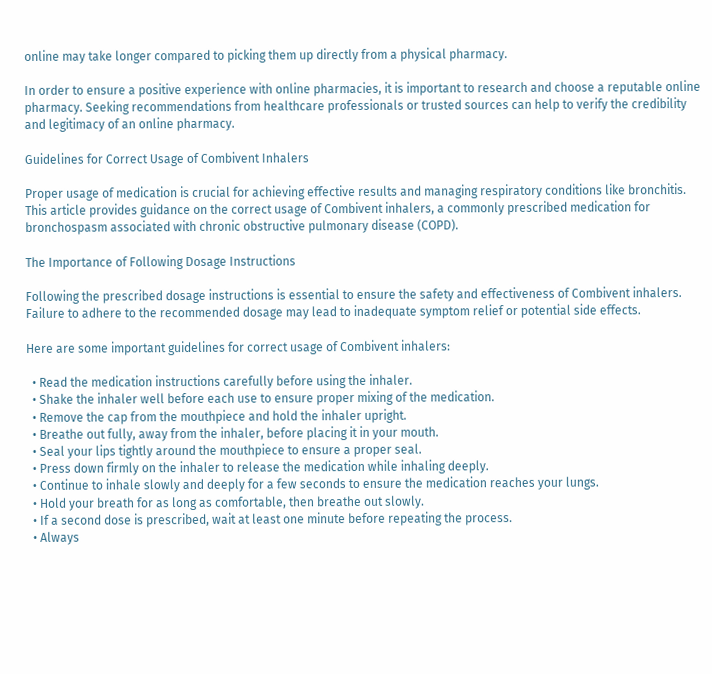online may take longer compared to picking them up directly from a physical pharmacy.

In order to ensure a positive experience with online pharmacies, it is important to research and choose a reputable online pharmacy. Seeking recommendations from healthcare professionals or trusted sources can help to verify the credibility and legitimacy of an online pharmacy.

Guidelines for Correct Usage of Combivent Inhalers

Proper usage of medication is crucial for achieving effective results and managing respiratory conditions like bronchitis. This article provides guidance on the correct usage of Combivent inhalers, a commonly prescribed medication for bronchospasm associated with chronic obstructive pulmonary disease (COPD).

The Importance of Following Dosage Instructions

Following the prescribed dosage instructions is essential to ensure the safety and effectiveness of Combivent inhalers. Failure to adhere to the recommended dosage may lead to inadequate symptom relief or potential side effects.

Here are some important guidelines for correct usage of Combivent inhalers:

  • Read the medication instructions carefully before using the inhaler.
  • Shake the inhaler well before each use to ensure proper mixing of the medication.
  • Remove the cap from the mouthpiece and hold the inhaler upright.
  • Breathe out fully, away from the inhaler, before placing it in your mouth.
  • Seal your lips tightly around the mouthpiece to ensure a proper seal.
  • Press down firmly on the inhaler to release the medication while inhaling deeply.
  • Continue to inhale slowly and deeply for a few seconds to ensure the medication reaches your lungs.
  • Hold your breath for as long as comfortable, then breathe out slowly.
  • If a second dose is prescribed, wait at least one minute before repeating the process.
  • Always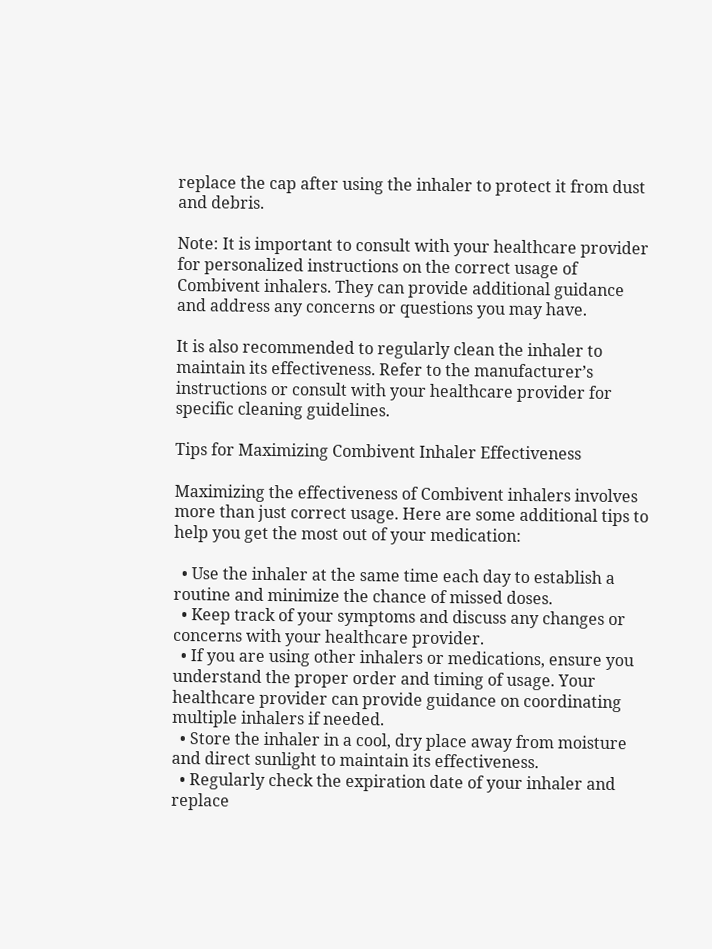replace the cap after using the inhaler to protect it from dust and debris.

Note: It is important to consult with your healthcare provider for personalized instructions on the correct usage of Combivent inhalers. They can provide additional guidance and address any concerns or questions you may have.

It is also recommended to regularly clean the inhaler to maintain its effectiveness. Refer to the manufacturer’s instructions or consult with your healthcare provider for specific cleaning guidelines.

Tips for Maximizing Combivent Inhaler Effectiveness

Maximizing the effectiveness of Combivent inhalers involves more than just correct usage. Here are some additional tips to help you get the most out of your medication:

  • Use the inhaler at the same time each day to establish a routine and minimize the chance of missed doses.
  • Keep track of your symptoms and discuss any changes or concerns with your healthcare provider.
  • If you are using other inhalers or medications, ensure you understand the proper order and timing of usage. Your healthcare provider can provide guidance on coordinating multiple inhalers if needed.
  • Store the inhaler in a cool, dry place away from moisture and direct sunlight to maintain its effectiveness.
  • Regularly check the expiration date of your inhaler and replace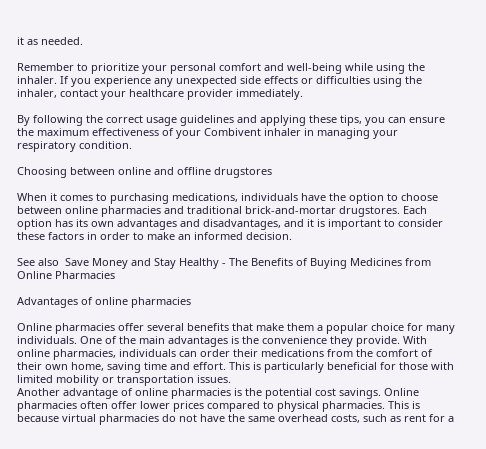it as needed.

Remember to prioritize your personal comfort and well-being while using the inhaler. If you experience any unexpected side effects or difficulties using the inhaler, contact your healthcare provider immediately.

By following the correct usage guidelines and applying these tips, you can ensure the maximum effectiveness of your Combivent inhaler in managing your respiratory condition.

Choosing between online and offline drugstores

When it comes to purchasing medications, individuals have the option to choose between online pharmacies and traditional brick-and-mortar drugstores. Each option has its own advantages and disadvantages, and it is important to consider these factors in order to make an informed decision.

See also  Save Money and Stay Healthy - The Benefits of Buying Medicines from Online Pharmacies

Advantages of online pharmacies

Online pharmacies offer several benefits that make them a popular choice for many individuals. One of the main advantages is the convenience they provide. With online pharmacies, individuals can order their medications from the comfort of their own home, saving time and effort. This is particularly beneficial for those with limited mobility or transportation issues.
Another advantage of online pharmacies is the potential cost savings. Online pharmacies often offer lower prices compared to physical pharmacies. This is because virtual pharmacies do not have the same overhead costs, such as rent for a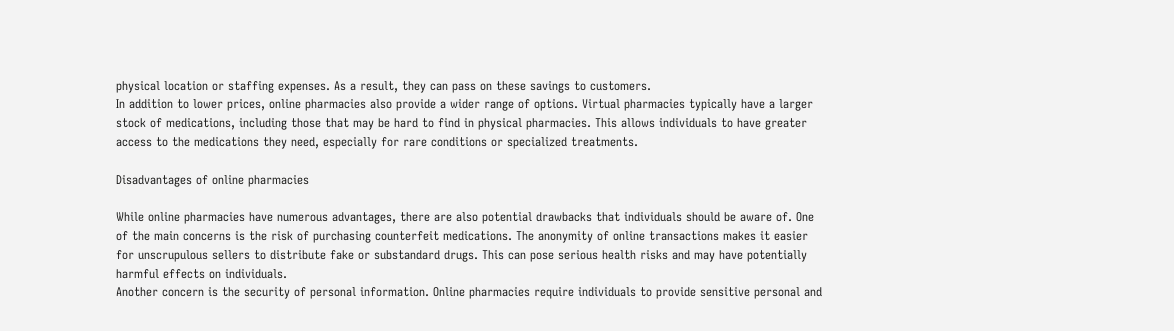physical location or staffing expenses. As a result, they can pass on these savings to customers.
In addition to lower prices, online pharmacies also provide a wider range of options. Virtual pharmacies typically have a larger stock of medications, including those that may be hard to find in physical pharmacies. This allows individuals to have greater access to the medications they need, especially for rare conditions or specialized treatments.

Disadvantages of online pharmacies

While online pharmacies have numerous advantages, there are also potential drawbacks that individuals should be aware of. One of the main concerns is the risk of purchasing counterfeit medications. The anonymity of online transactions makes it easier for unscrupulous sellers to distribute fake or substandard drugs. This can pose serious health risks and may have potentially harmful effects on individuals.
Another concern is the security of personal information. Online pharmacies require individuals to provide sensitive personal and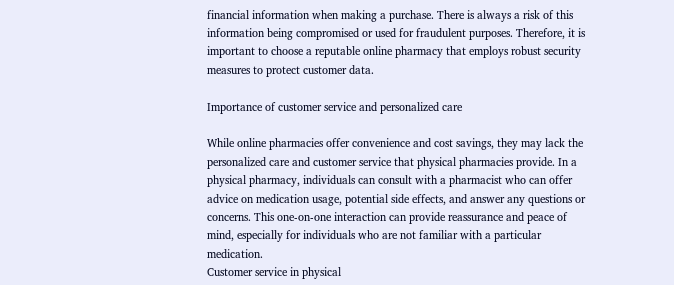financial information when making a purchase. There is always a risk of this information being compromised or used for fraudulent purposes. Therefore, it is important to choose a reputable online pharmacy that employs robust security measures to protect customer data.

Importance of customer service and personalized care

While online pharmacies offer convenience and cost savings, they may lack the personalized care and customer service that physical pharmacies provide. In a physical pharmacy, individuals can consult with a pharmacist who can offer advice on medication usage, potential side effects, and answer any questions or concerns. This one-on-one interaction can provide reassurance and peace of mind, especially for individuals who are not familiar with a particular medication.
Customer service in physical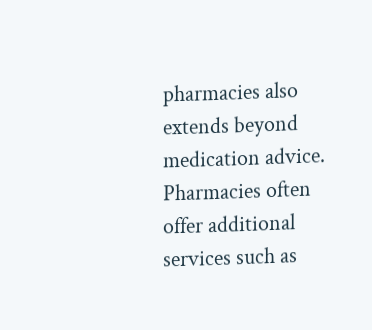pharmacies also extends beyond medication advice. Pharmacies often offer additional services such as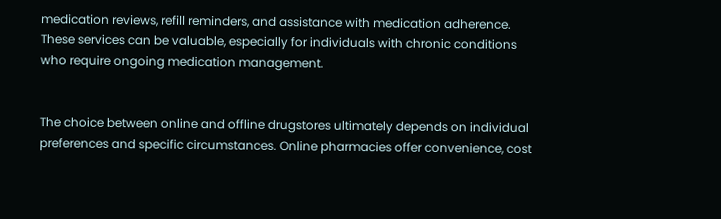medication reviews, refill reminders, and assistance with medication adherence. These services can be valuable, especially for individuals with chronic conditions who require ongoing medication management.


The choice between online and offline drugstores ultimately depends on individual preferences and specific circumstances. Online pharmacies offer convenience, cost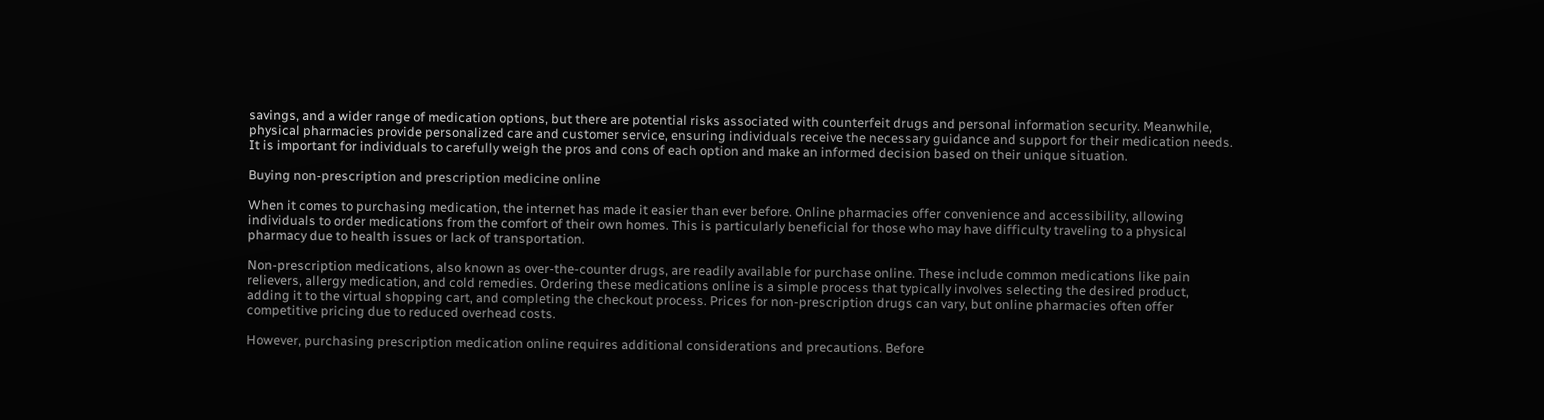savings, and a wider range of medication options, but there are potential risks associated with counterfeit drugs and personal information security. Meanwhile, physical pharmacies provide personalized care and customer service, ensuring individuals receive the necessary guidance and support for their medication needs. It is important for individuals to carefully weigh the pros and cons of each option and make an informed decision based on their unique situation.

Buying non-prescription and prescription medicine online

When it comes to purchasing medication, the internet has made it easier than ever before. Online pharmacies offer convenience and accessibility, allowing individuals to order medications from the comfort of their own homes. This is particularly beneficial for those who may have difficulty traveling to a physical pharmacy due to health issues or lack of transportation.

Non-prescription medications, also known as over-the-counter drugs, are readily available for purchase online. These include common medications like pain relievers, allergy medication, and cold remedies. Ordering these medications online is a simple process that typically involves selecting the desired product, adding it to the virtual shopping cart, and completing the checkout process. Prices for non-prescription drugs can vary, but online pharmacies often offer competitive pricing due to reduced overhead costs.

However, purchasing prescription medication online requires additional considerations and precautions. Before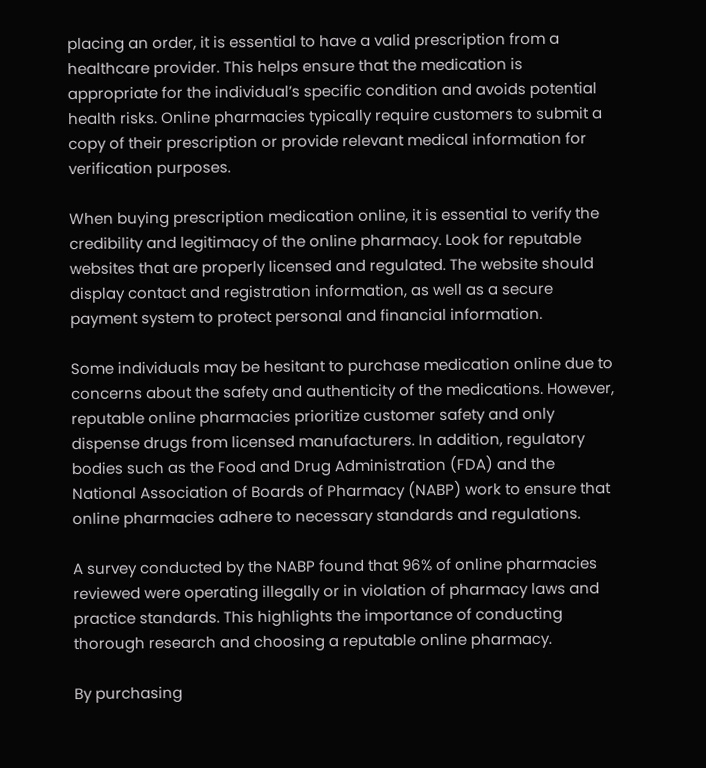placing an order, it is essential to have a valid prescription from a healthcare provider. This helps ensure that the medication is appropriate for the individual’s specific condition and avoids potential health risks. Online pharmacies typically require customers to submit a copy of their prescription or provide relevant medical information for verification purposes.

When buying prescription medication online, it is essential to verify the credibility and legitimacy of the online pharmacy. Look for reputable websites that are properly licensed and regulated. The website should display contact and registration information, as well as a secure payment system to protect personal and financial information.

Some individuals may be hesitant to purchase medication online due to concerns about the safety and authenticity of the medications. However, reputable online pharmacies prioritize customer safety and only dispense drugs from licensed manufacturers. In addition, regulatory bodies such as the Food and Drug Administration (FDA) and the National Association of Boards of Pharmacy (NABP) work to ensure that online pharmacies adhere to necessary standards and regulations.

A survey conducted by the NABP found that 96% of online pharmacies reviewed were operating illegally or in violation of pharmacy laws and practice standards. This highlights the importance of conducting thorough research and choosing a reputable online pharmacy.

By purchasing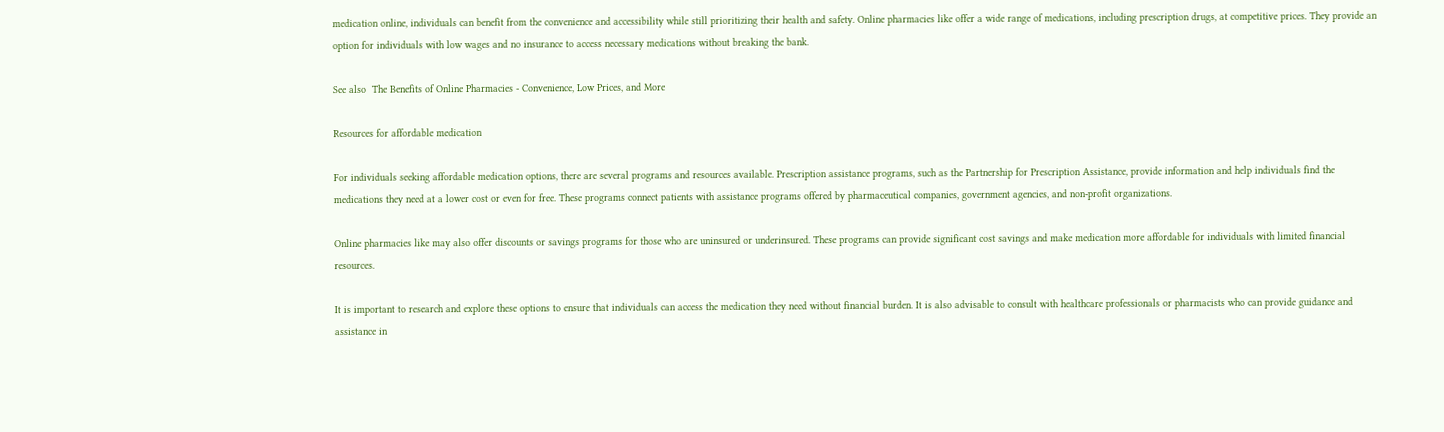medication online, individuals can benefit from the convenience and accessibility while still prioritizing their health and safety. Online pharmacies like offer a wide range of medications, including prescription drugs, at competitive prices. They provide an option for individuals with low wages and no insurance to access necessary medications without breaking the bank.

See also  The Benefits of Online Pharmacies - Convenience, Low Prices, and More

Resources for affordable medication

For individuals seeking affordable medication options, there are several programs and resources available. Prescription assistance programs, such as the Partnership for Prescription Assistance, provide information and help individuals find the medications they need at a lower cost or even for free. These programs connect patients with assistance programs offered by pharmaceutical companies, government agencies, and non-profit organizations.

Online pharmacies like may also offer discounts or savings programs for those who are uninsured or underinsured. These programs can provide significant cost savings and make medication more affordable for individuals with limited financial resources.

It is important to research and explore these options to ensure that individuals can access the medication they need without financial burden. It is also advisable to consult with healthcare professionals or pharmacists who can provide guidance and assistance in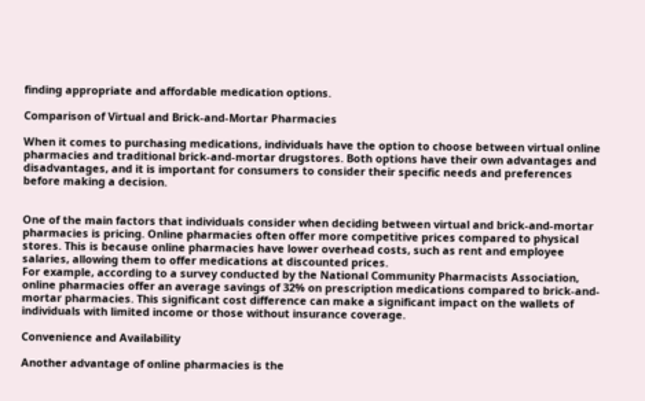finding appropriate and affordable medication options.

Comparison of Virtual and Brick-and-Mortar Pharmacies

When it comes to purchasing medications, individuals have the option to choose between virtual online pharmacies and traditional brick-and-mortar drugstores. Both options have their own advantages and disadvantages, and it is important for consumers to consider their specific needs and preferences before making a decision.


One of the main factors that individuals consider when deciding between virtual and brick-and-mortar pharmacies is pricing. Online pharmacies often offer more competitive prices compared to physical stores. This is because online pharmacies have lower overhead costs, such as rent and employee salaries, allowing them to offer medications at discounted prices.
For example, according to a survey conducted by the National Community Pharmacists Association, online pharmacies offer an average savings of 32% on prescription medications compared to brick-and-mortar pharmacies. This significant cost difference can make a significant impact on the wallets of individuals with limited income or those without insurance coverage.

Convenience and Availability

Another advantage of online pharmacies is the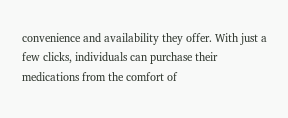convenience and availability they offer. With just a few clicks, individuals can purchase their medications from the comfort of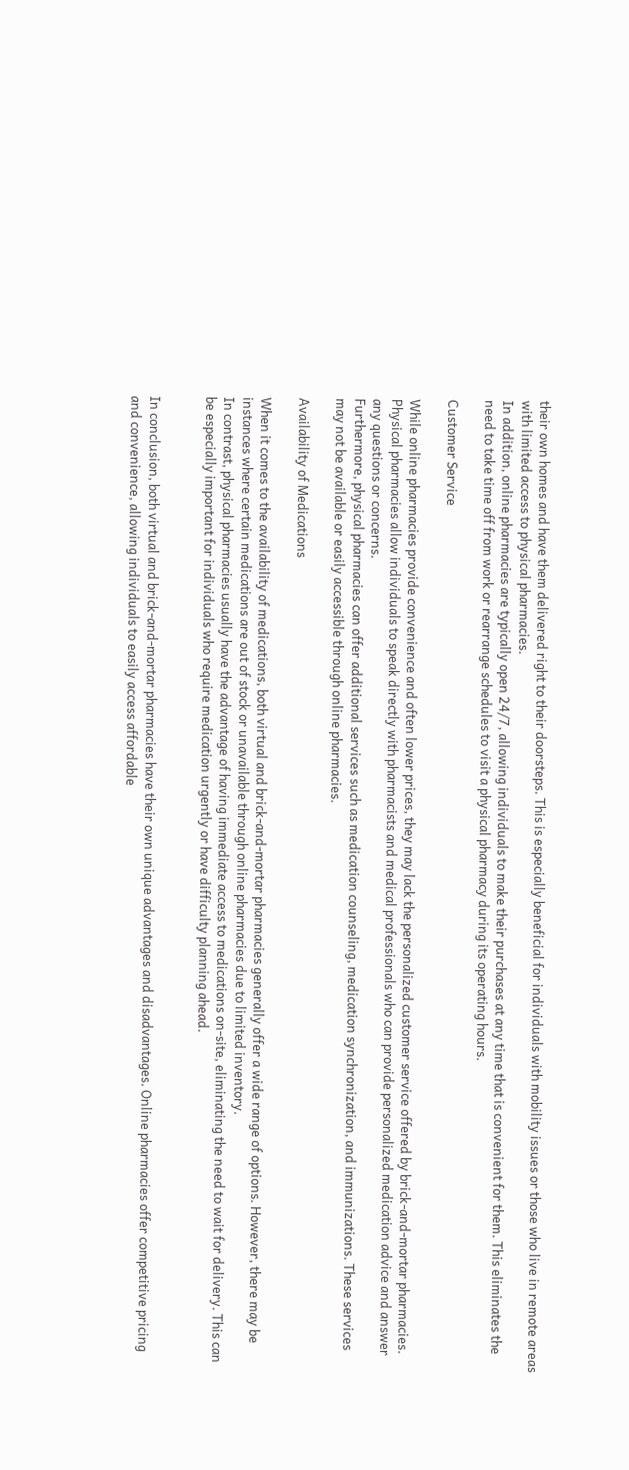their own homes and have them delivered right to their doorsteps. This is especially beneficial for individuals with mobility issues or those who live in remote areas with limited access to physical pharmacies.
In addition, online pharmacies are typically open 24/7, allowing individuals to make their purchases at any time that is convenient for them. This eliminates the need to take time off from work or rearrange schedules to visit a physical pharmacy during its operating hours.

Customer Service

While online pharmacies provide convenience and often lower prices, they may lack the personalized customer service offered by brick-and-mortar pharmacies. Physical pharmacies allow individuals to speak directly with pharmacists and medical professionals who can provide personalized medication advice and answer any questions or concerns.
Furthermore, physical pharmacies can offer additional services such as medication counseling, medication synchronization, and immunizations. These services may not be available or easily accessible through online pharmacies.

Availability of Medications

When it comes to the availability of medications, both virtual and brick-and-mortar pharmacies generally offer a wide range of options. However, there may be instances where certain medications are out of stock or unavailable through online pharmacies due to limited inventory.
In contrast, physical pharmacies usually have the advantage of having immediate access to medications on-site, eliminating the need to wait for delivery. This can be especially important for individuals who require medication urgently or have difficulty planning ahead.


In conclusion, both virtual and brick-and-mortar pharmacies have their own unique advantages and disadvantages. Online pharmacies offer competitive pricing and convenience, allowing individuals to easily access affordable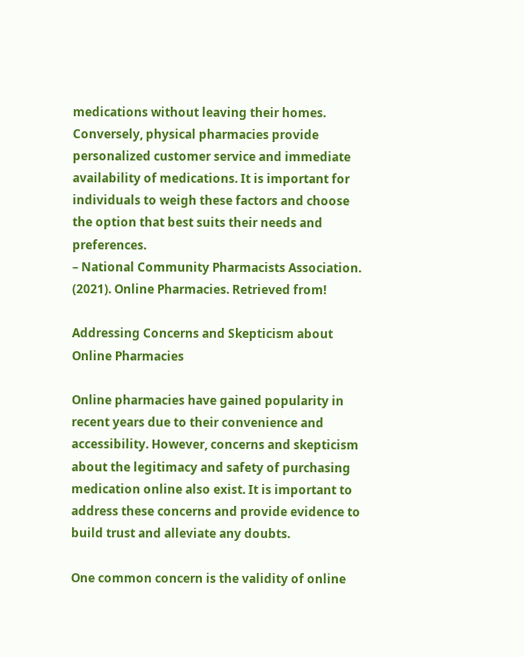medications without leaving their homes. Conversely, physical pharmacies provide personalized customer service and immediate availability of medications. It is important for individuals to weigh these factors and choose the option that best suits their needs and preferences.
– National Community Pharmacists Association. (2021). Online Pharmacies. Retrieved from!

Addressing Concerns and Skepticism about Online Pharmacies

Online pharmacies have gained popularity in recent years due to their convenience and accessibility. However, concerns and skepticism about the legitimacy and safety of purchasing medication online also exist. It is important to address these concerns and provide evidence to build trust and alleviate any doubts.

One common concern is the validity of online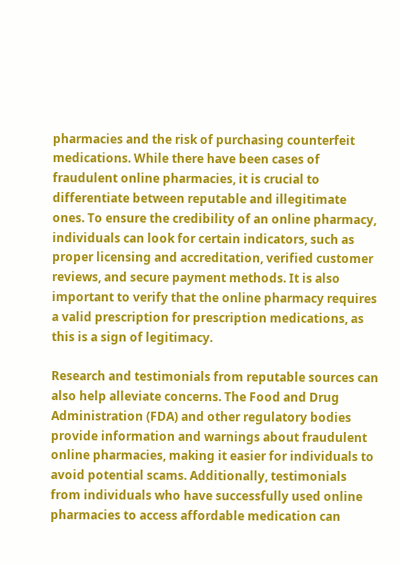pharmacies and the risk of purchasing counterfeit medications. While there have been cases of fraudulent online pharmacies, it is crucial to differentiate between reputable and illegitimate ones. To ensure the credibility of an online pharmacy, individuals can look for certain indicators, such as proper licensing and accreditation, verified customer reviews, and secure payment methods. It is also important to verify that the online pharmacy requires a valid prescription for prescription medications, as this is a sign of legitimacy.

Research and testimonials from reputable sources can also help alleviate concerns. The Food and Drug Administration (FDA) and other regulatory bodies provide information and warnings about fraudulent online pharmacies, making it easier for individuals to avoid potential scams. Additionally, testimonials from individuals who have successfully used online pharmacies to access affordable medication can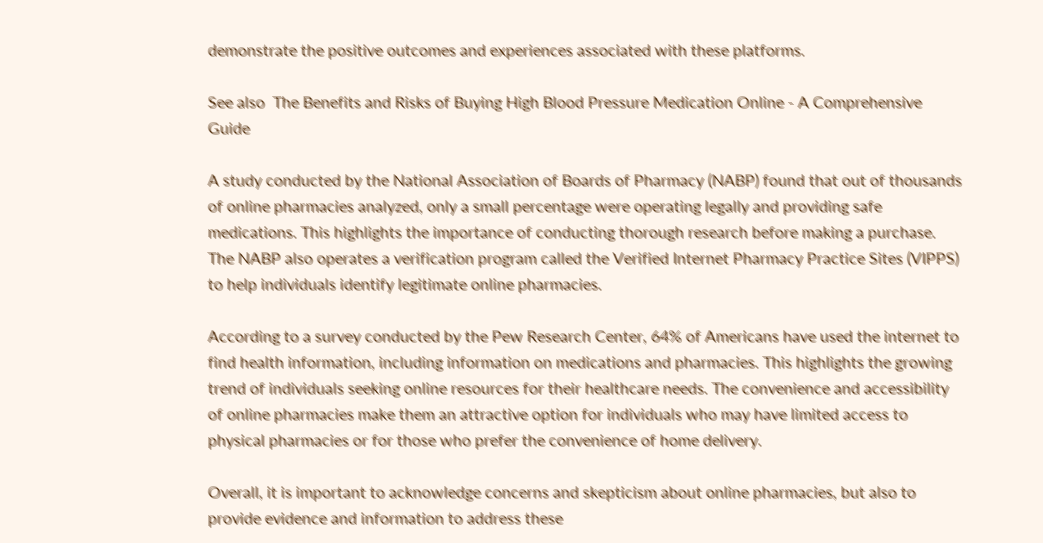demonstrate the positive outcomes and experiences associated with these platforms.

See also  The Benefits and Risks of Buying High Blood Pressure Medication Online - A Comprehensive Guide

A study conducted by the National Association of Boards of Pharmacy (NABP) found that out of thousands of online pharmacies analyzed, only a small percentage were operating legally and providing safe medications. This highlights the importance of conducting thorough research before making a purchase. The NABP also operates a verification program called the Verified Internet Pharmacy Practice Sites (VIPPS) to help individuals identify legitimate online pharmacies.

According to a survey conducted by the Pew Research Center, 64% of Americans have used the internet to find health information, including information on medications and pharmacies. This highlights the growing trend of individuals seeking online resources for their healthcare needs. The convenience and accessibility of online pharmacies make them an attractive option for individuals who may have limited access to physical pharmacies or for those who prefer the convenience of home delivery.

Overall, it is important to acknowledge concerns and skepticism about online pharmacies, but also to provide evidence and information to address these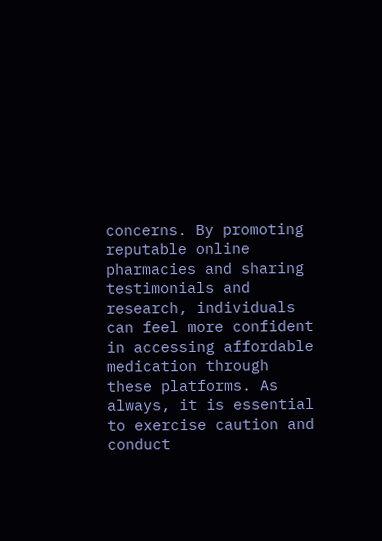concerns. By promoting reputable online pharmacies and sharing testimonials and research, individuals can feel more confident in accessing affordable medication through these platforms. As always, it is essential to exercise caution and conduct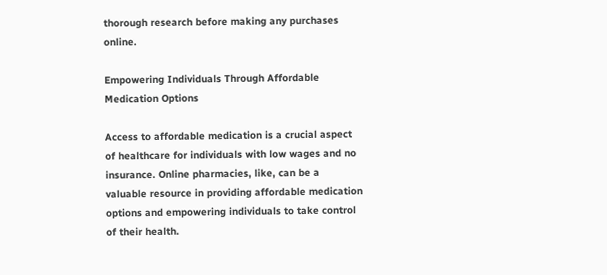thorough research before making any purchases online.

Empowering Individuals Through Affordable Medication Options

Access to affordable medication is a crucial aspect of healthcare for individuals with low wages and no insurance. Online pharmacies, like, can be a valuable resource in providing affordable medication options and empowering individuals to take control of their health.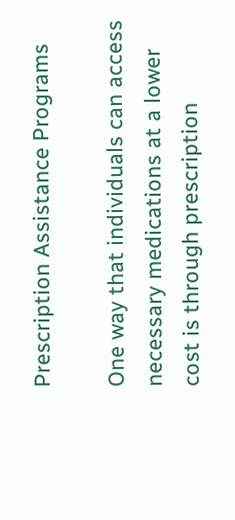Prescription Assistance Programs

One way that individuals can access necessary medications at a lower cost is through prescription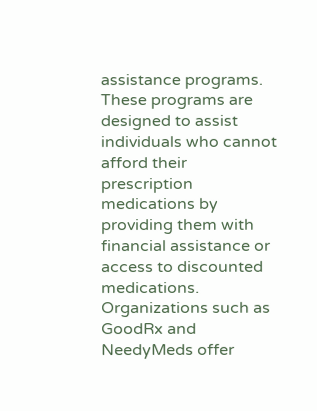assistance programs. These programs are designed to assist individuals who cannot afford their prescription medications by providing them with financial assistance or access to discounted medications. Organizations such as GoodRx and NeedyMeds offer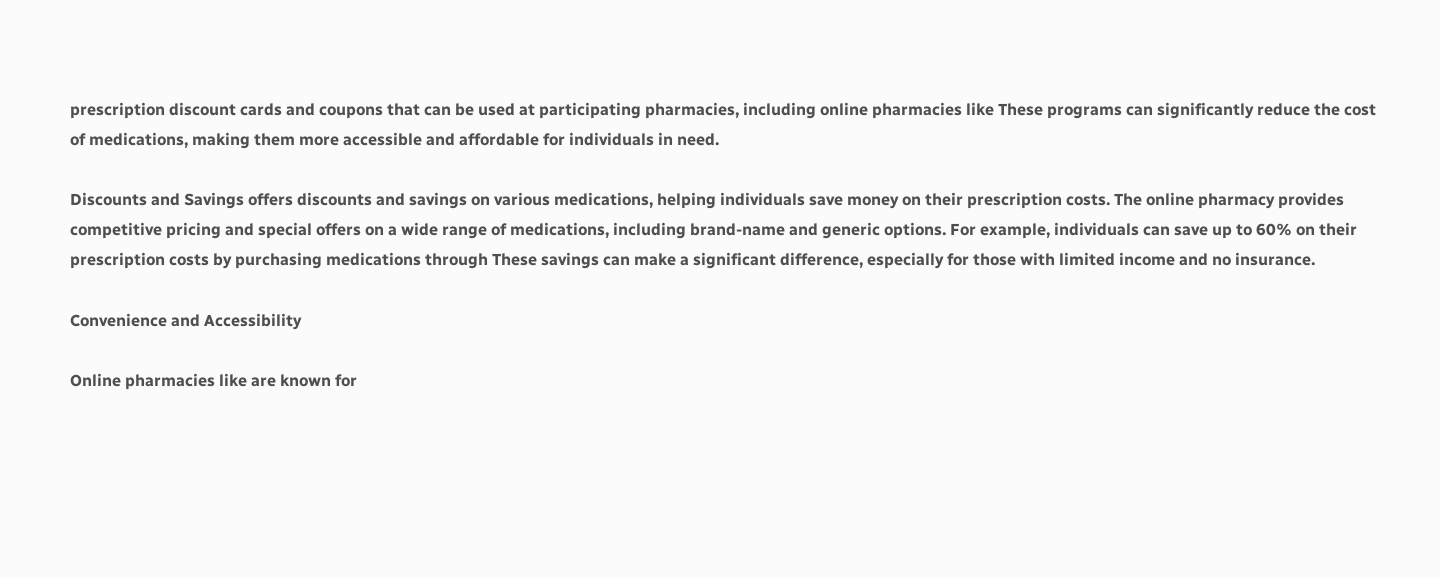prescription discount cards and coupons that can be used at participating pharmacies, including online pharmacies like These programs can significantly reduce the cost of medications, making them more accessible and affordable for individuals in need.

Discounts and Savings offers discounts and savings on various medications, helping individuals save money on their prescription costs. The online pharmacy provides competitive pricing and special offers on a wide range of medications, including brand-name and generic options. For example, individuals can save up to 60% on their prescription costs by purchasing medications through These savings can make a significant difference, especially for those with limited income and no insurance.

Convenience and Accessibility

Online pharmacies like are known for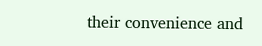their convenience and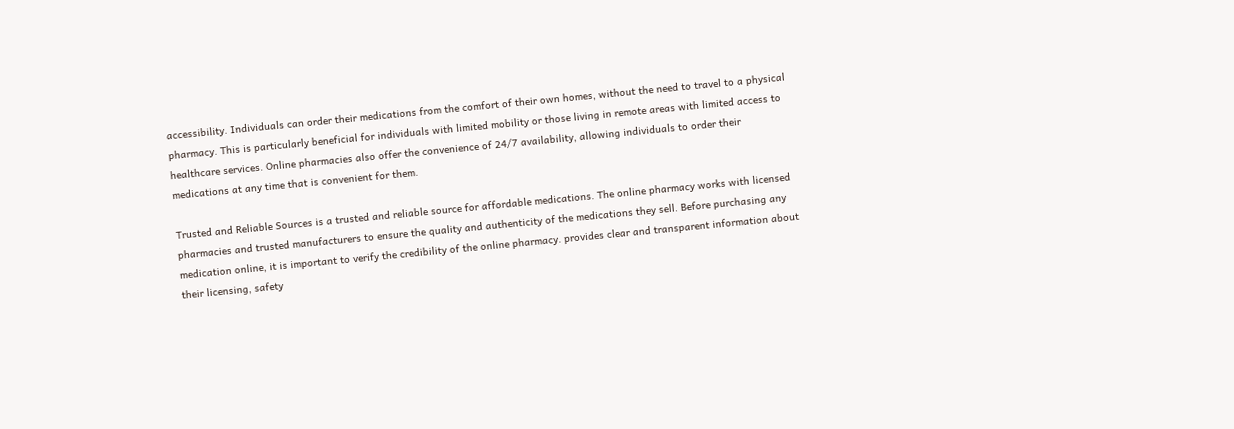accessibility. Individuals can order their medications from the comfort of their own homes, without the need to travel to a physical pharmacy. This is particularly beneficial for individuals with limited mobility or those living in remote areas with limited access to healthcare services. Online pharmacies also offer the convenience of 24/7 availability, allowing individuals to order their medications at any time that is convenient for them.

Trusted and Reliable Sources is a trusted and reliable source for affordable medications. The online pharmacy works with licensed pharmacies and trusted manufacturers to ensure the quality and authenticity of the medications they sell. Before purchasing any medication online, it is important to verify the credibility of the online pharmacy. provides clear and transparent information about their licensing, safety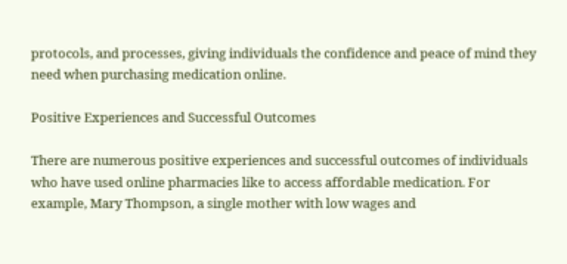protocols, and processes, giving individuals the confidence and peace of mind they need when purchasing medication online.

Positive Experiences and Successful Outcomes

There are numerous positive experiences and successful outcomes of individuals who have used online pharmacies like to access affordable medication. For example, Mary Thompson, a single mother with low wages and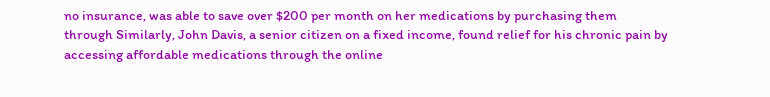no insurance, was able to save over $200 per month on her medications by purchasing them through Similarly, John Davis, a senior citizen on a fixed income, found relief for his chronic pain by accessing affordable medications through the online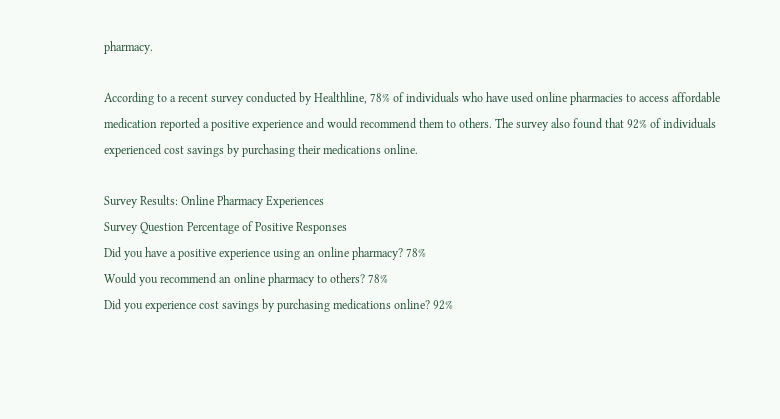pharmacy.

According to a recent survey conducted by Healthline, 78% of individuals who have used online pharmacies to access affordable medication reported a positive experience and would recommend them to others. The survey also found that 92% of individuals experienced cost savings by purchasing their medications online.

Survey Results: Online Pharmacy Experiences
Survey Question Percentage of Positive Responses
Did you have a positive experience using an online pharmacy? 78%
Would you recommend an online pharmacy to others? 78%
Did you experience cost savings by purchasing medications online? 92%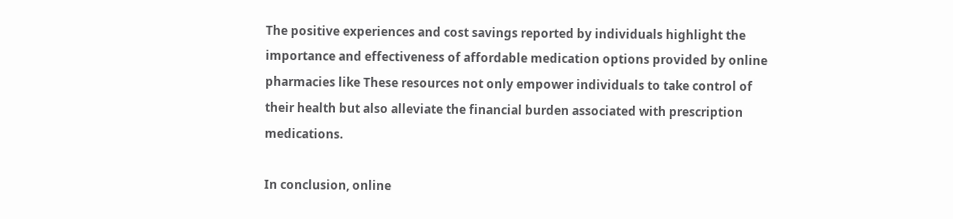The positive experiences and cost savings reported by individuals highlight the importance and effectiveness of affordable medication options provided by online pharmacies like These resources not only empower individuals to take control of their health but also alleviate the financial burden associated with prescription medications.

In conclusion, online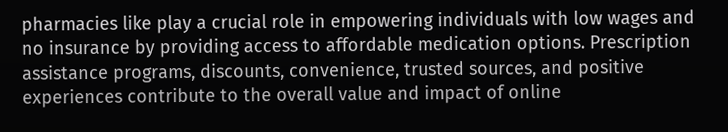pharmacies like play a crucial role in empowering individuals with low wages and no insurance by providing access to affordable medication options. Prescription assistance programs, discounts, convenience, trusted sources, and positive experiences contribute to the overall value and impact of online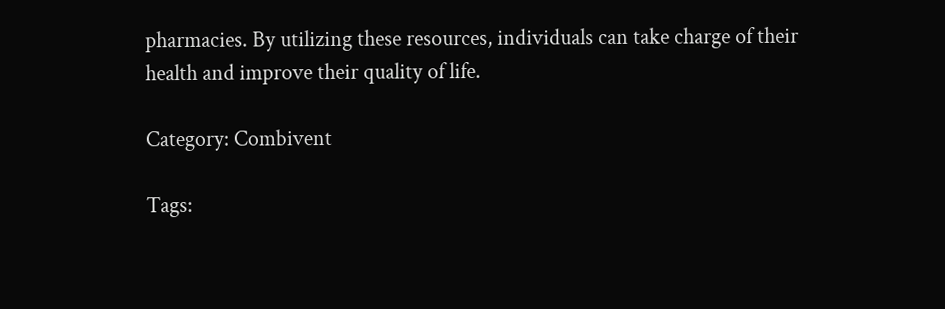pharmacies. By utilizing these resources, individuals can take charge of their health and improve their quality of life.

Category: Combivent

Tags: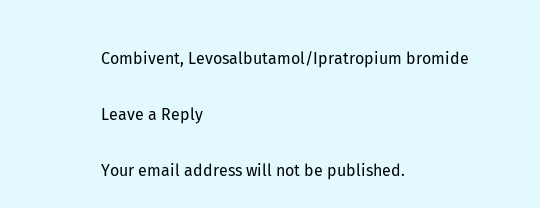Combivent, Levosalbutamol/Ipratropium bromide

Leave a Reply

Your email address will not be published.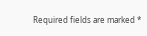Required fields are marked *